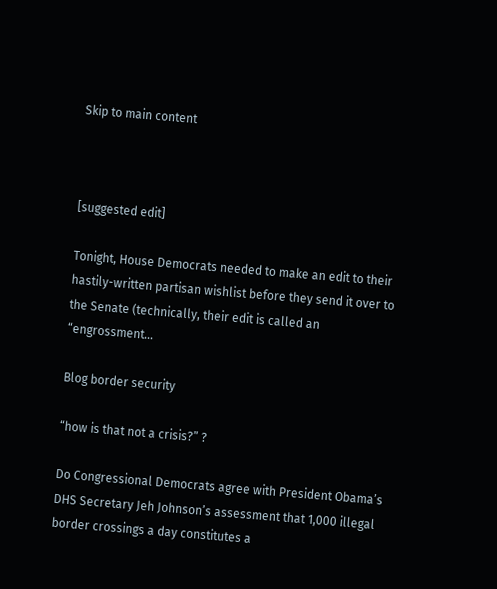Skip to main content



[suggested edit]

Tonight, House Democrats needed to make an edit to their hastily-written partisan wishlist before they send it over to the Senate (technically, their edit is called an “engrossment…

Blog border security

“how is that not a crisis?” ?

Do Congressional Democrats agree with President Obama’s DHS Secretary Jeh Johnson’s assessment that 1,000 illegal border crossings a day constitutes a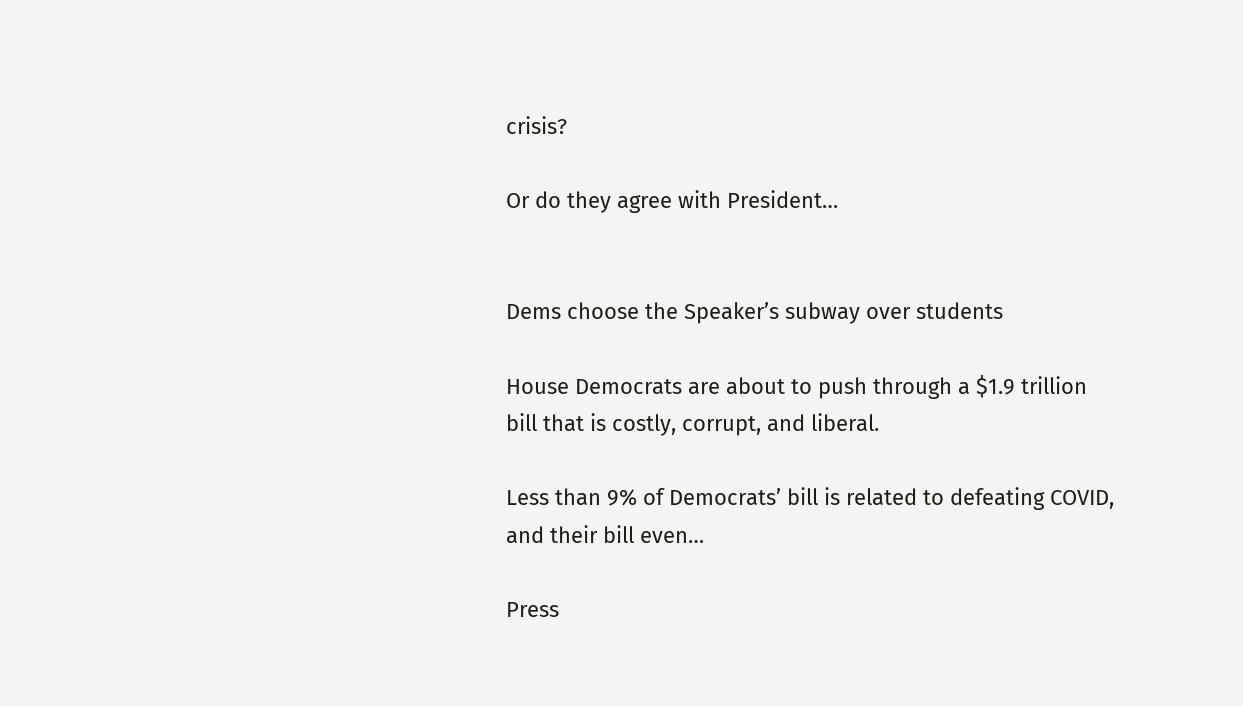crisis?

Or do they agree with President…


Dems choose the Speaker’s subway over students

House Democrats are about to push through a $1.9 trillion bill that is costly, corrupt, and liberal.

Less than 9% of Democrats’ bill is related to defeating COVID, and their bill even…

Press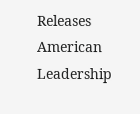Releases American Leadership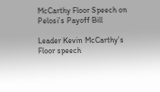McCarthy Floor Speech on Pelosi’s Payoff Bill

Leader Kevin McCarthy’s Floor speech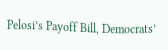Pelosi’s Payoff Bill, Democrats’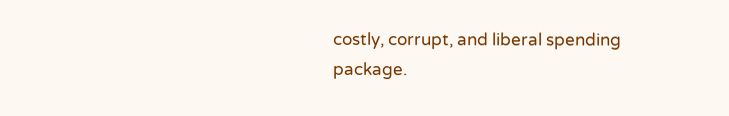costly, corrupt, and liberal spending package.